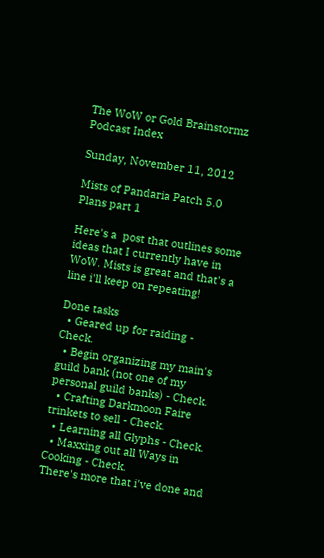The WoW or Gold Brainstormz Podcast Index

Sunday, November 11, 2012

Mists of Pandaria Patch 5.0 Plans part 1

Here's a  post that outlines some ideas that I currently have in WoW. Mists is great and that's a line i'll keep on repeating!

Done tasks
  • Geared up for raiding - Check.
  • Begin organizing my main's guild bank (not one of my personal guild banks) - Check.
  • Crafting Darkmoon Faire trinkets to sell - Check.
  • Learning all Glyphs - Check.
  • Maxxing out all Ways in Cooking - Check.
There's more that i've done and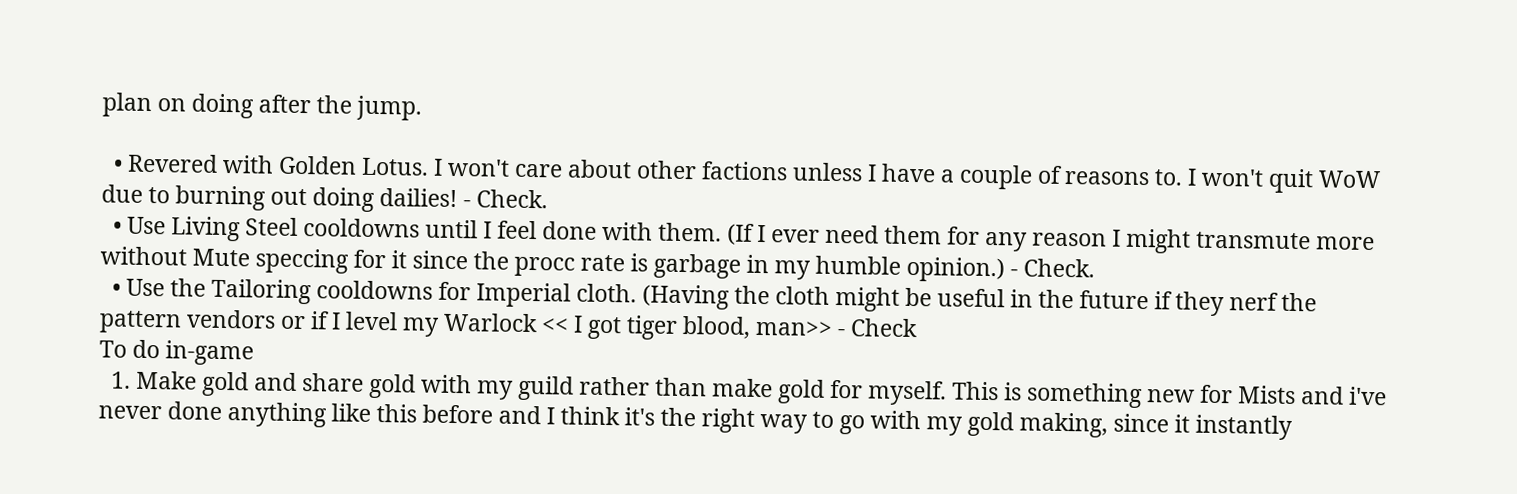plan on doing after the jump.

  • Revered with Golden Lotus. I won't care about other factions unless I have a couple of reasons to. I won't quit WoW due to burning out doing dailies! - Check.
  • Use Living Steel cooldowns until I feel done with them. (If I ever need them for any reason I might transmute more without Mute speccing for it since the procc rate is garbage in my humble opinion.) - Check.
  • Use the Tailoring cooldowns for Imperial cloth. (Having the cloth might be useful in the future if they nerf the pattern vendors or if I level my Warlock << I got tiger blood, man>> - Check
To do in-game
  1. Make gold and share gold with my guild rather than make gold for myself. This is something new for Mists and i've never done anything like this before and I think it's the right way to go with my gold making, since it instantly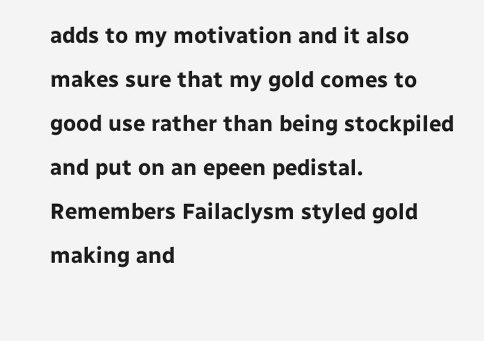adds to my motivation and it also makes sure that my gold comes to good use rather than being stockpiled and put on an epeen pedistal. Remembers Failaclysm styled gold making and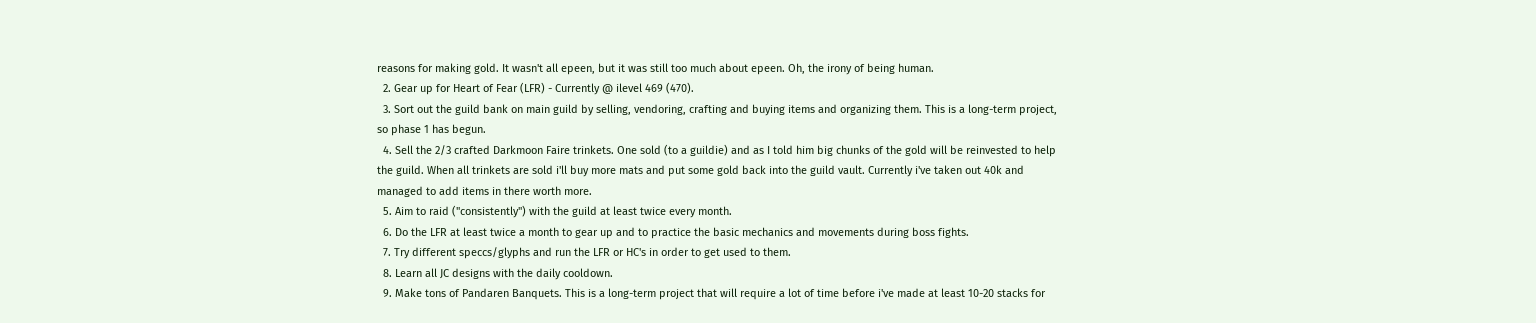reasons for making gold. It wasn't all epeen, but it was still too much about epeen. Oh, the irony of being human.
  2. Gear up for Heart of Fear (LFR) - Currently @ ilevel 469 (470).
  3. Sort out the guild bank on main guild by selling, vendoring, crafting and buying items and organizing them. This is a long-term project, so phase 1 has begun.
  4. Sell the 2/3 crafted Darkmoon Faire trinkets. One sold (to a guildie) and as I told him big chunks of the gold will be reinvested to help the guild. When all trinkets are sold i'll buy more mats and put some gold back into the guild vault. Currently i've taken out 40k and managed to add items in there worth more.
  5. Aim to raid ("consistently") with the guild at least twice every month.
  6. Do the LFR at least twice a month to gear up and to practice the basic mechanics and movements during boss fights.
  7. Try different speccs/glyphs and run the LFR or HC's in order to get used to them.
  8. Learn all JC designs with the daily cooldown.
  9. Make tons of Pandaren Banquets. This is a long-term project that will require a lot of time before i've made at least 10-20 stacks for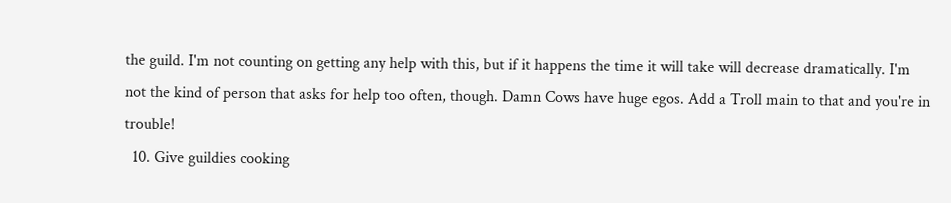the guild. I'm not counting on getting any help with this, but if it happens the time it will take will decrease dramatically. I'm not the kind of person that asks for help too often, though. Damn Cows have huge egos. Add a Troll main to that and you're in trouble!
  10. Give guildies cooking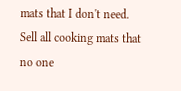mats that I don't need. Sell all cooking mats that no one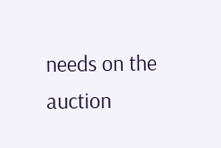needs on the auction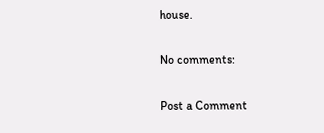house.

No comments:

Post a Comment